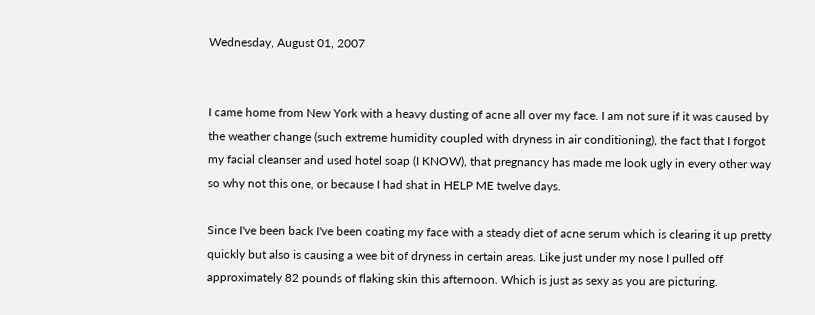Wednesday, August 01, 2007


I came home from New York with a heavy dusting of acne all over my face. I am not sure if it was caused by the weather change (such extreme humidity coupled with dryness in air conditioning), the fact that I forgot my facial cleanser and used hotel soap (I KNOW), that pregnancy has made me look ugly in every other way so why not this one, or because I had shat in HELP ME twelve days.

Since I've been back I've been coating my face with a steady diet of acne serum which is clearing it up pretty quickly but also is causing a wee bit of dryness in certain areas. Like just under my nose I pulled off approximately 82 pounds of flaking skin this afternoon. Which is just as sexy as you are picturing.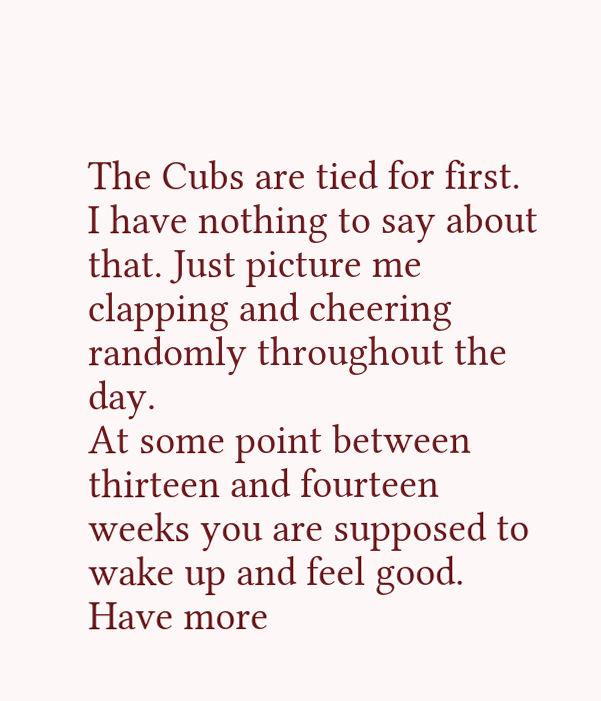The Cubs are tied for first. I have nothing to say about that. Just picture me clapping and cheering randomly throughout the day.
At some point between thirteen and fourteen weeks you are supposed to wake up and feel good. Have more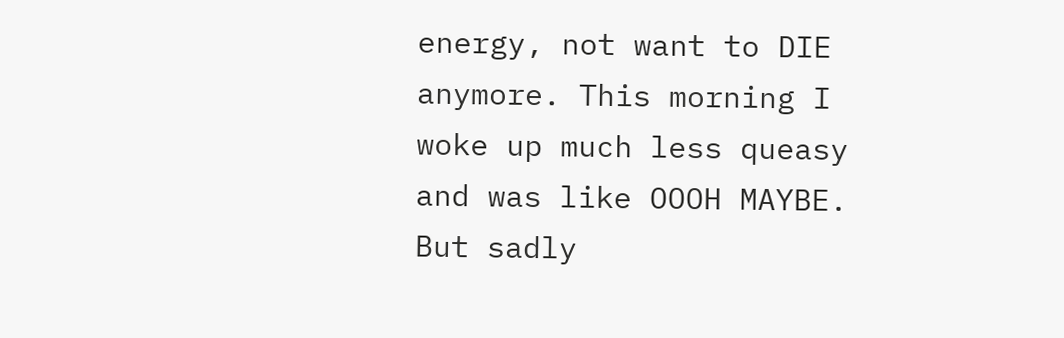energy, not want to DIE anymore. This morning I woke up much less queasy and was like OOOH MAYBE. But sadly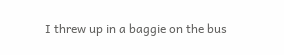I threw up in a baggie on the bus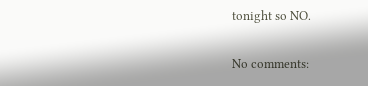tonight so NO.

No comments: